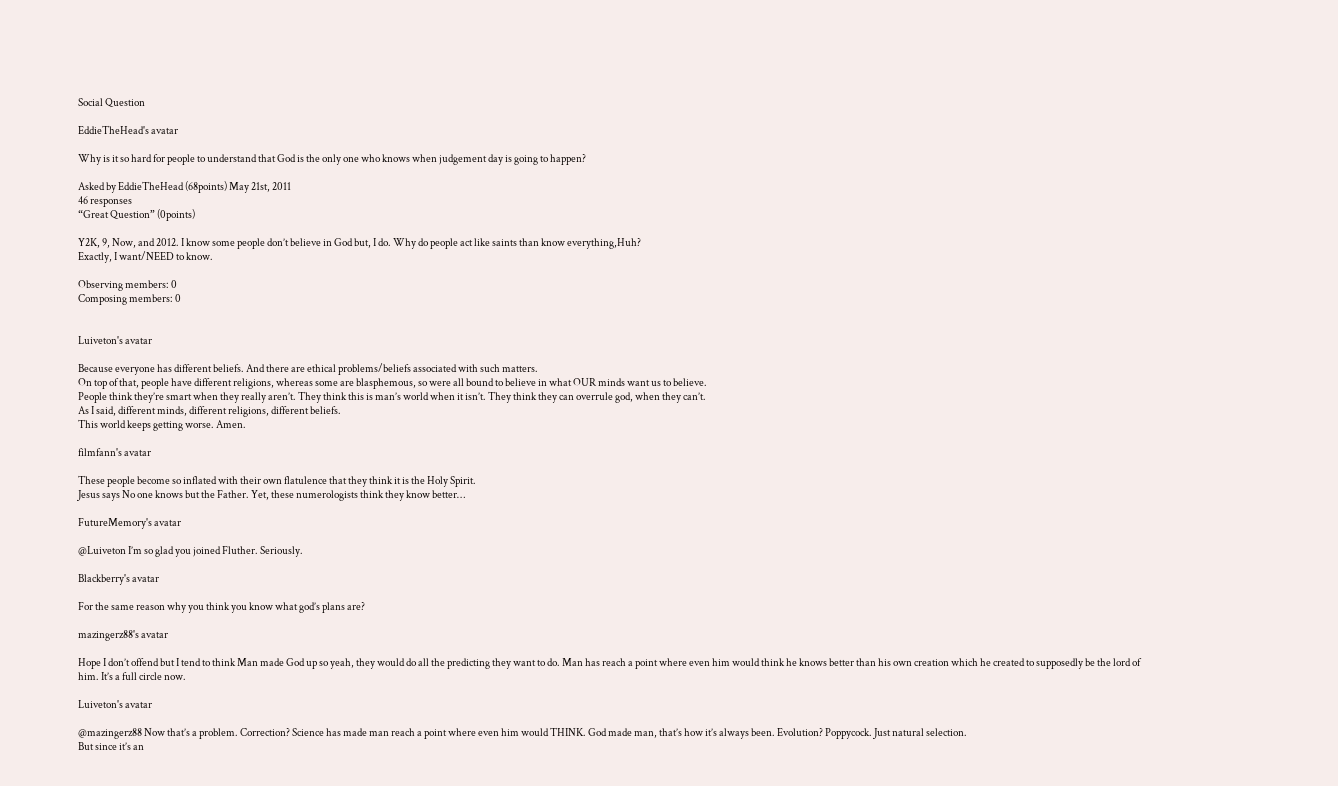Social Question

EddieTheHead's avatar

Why is it so hard for people to understand that God is the only one who knows when judgement day is going to happen?

Asked by EddieTheHead (68points) May 21st, 2011
46 responses
“Great Question” (0points)

Y2K, 9, Now, and 2012. I know some people don’t believe in God but, I do. Why do people act like saints than know everything,Huh?
Exactly, I want/NEED to know.

Observing members: 0
Composing members: 0


Luiveton's avatar

Because everyone has different beliefs. And there are ethical problems/beliefs associated with such matters.
On top of that, people have different religions, whereas some are blasphemous, so were all bound to believe in what OUR minds want us to believe.
People think they’re smart when they really aren’t. They think this is man’s world when it isn’t. They think they can overrule god, when they can’t.
As I said, different minds, different religions, different beliefs.
This world keeps getting worse. Amen.

filmfann's avatar

These people become so inflated with their own flatulence that they think it is the Holy Spirit.
Jesus says No one knows but the Father. Yet, these numerologists think they know better…

FutureMemory's avatar

@Luiveton I’m so glad you joined Fluther. Seriously.

Blackberry's avatar

For the same reason why you think you know what god’s plans are?

mazingerz88's avatar

Hope I don’t offend but I tend to think Man made God up so yeah, they would do all the predicting they want to do. Man has reach a point where even him would think he knows better than his own creation which he created to supposedly be the lord of him. It’s a full circle now.

Luiveton's avatar

@mazingerz88 Now that’s a problem. Correction? Science has made man reach a point where even him would THINK. God made man, that’s how it’s always been. Evolution? Poppycock. Just natural selection.
But since it’s an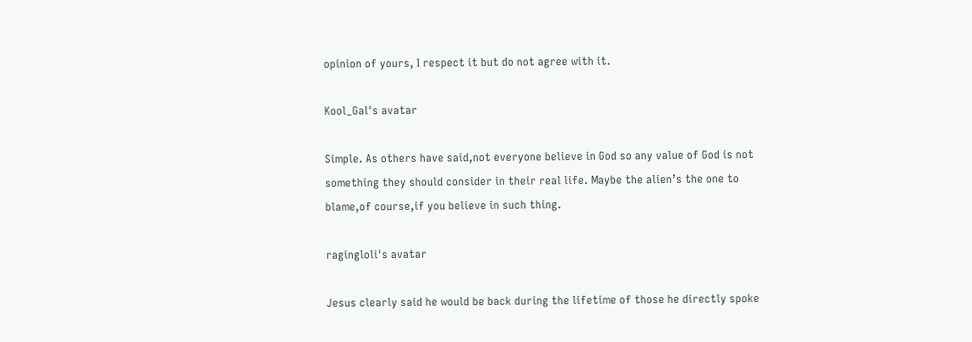opinion of yours, I respect it but do not agree with it.

Kool_Gal's avatar

Simple. As others have said,not everyone believe in God so any value of God is not something they should consider in their real life. Maybe the alien’s the one to blame,of course,if you believe in such thing.

ragingloli's avatar

Jesus clearly said he would be back during the lifetime of those he directly spoke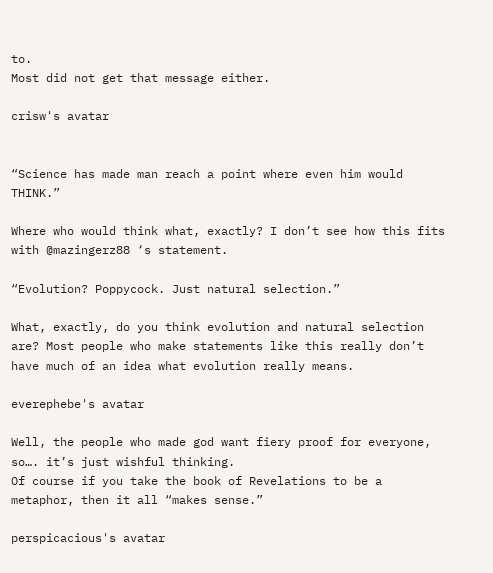to.
Most did not get that message either.

crisw's avatar


“Science has made man reach a point where even him would THINK.”

Where who would think what, exactly? I don’t see how this fits with @mazingerz88 ‘s statement.

“Evolution? Poppycock. Just natural selection.”

What, exactly, do you think evolution and natural selection are? Most people who make statements like this really don’t have much of an idea what evolution really means.

everephebe's avatar

Well, the people who made god want fiery proof for everyone, so…. it’s just wishful thinking.
Of course if you take the book of Revelations to be a metaphor, then it all “makes sense.”

perspicacious's avatar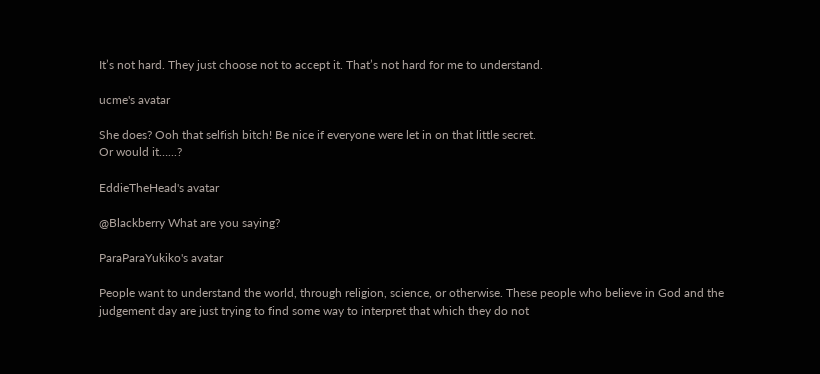It’s not hard. They just choose not to accept it. That’s not hard for me to understand.

ucme's avatar

She does? Ooh that selfish bitch! Be nice if everyone were let in on that little secret.
Or would it…...?

EddieTheHead's avatar

@Blackberry What are you saying?

ParaParaYukiko's avatar

People want to understand the world, through religion, science, or otherwise. These people who believe in God and the judgement day are just trying to find some way to interpret that which they do not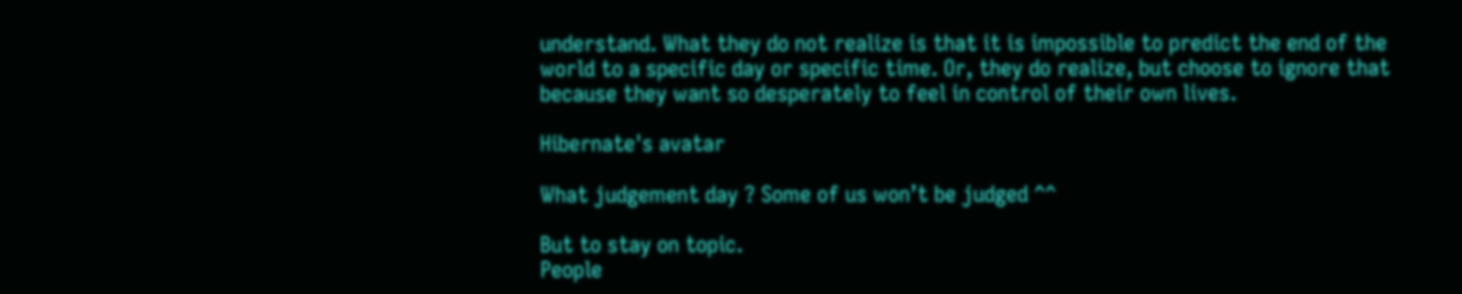understand. What they do not realize is that it is impossible to predict the end of the world to a specific day or specific time. Or, they do realize, but choose to ignore that because they want so desperately to feel in control of their own lives.

Hibernate's avatar

What judgement day ? Some of us won’t be judged ^^

But to stay on topic.
People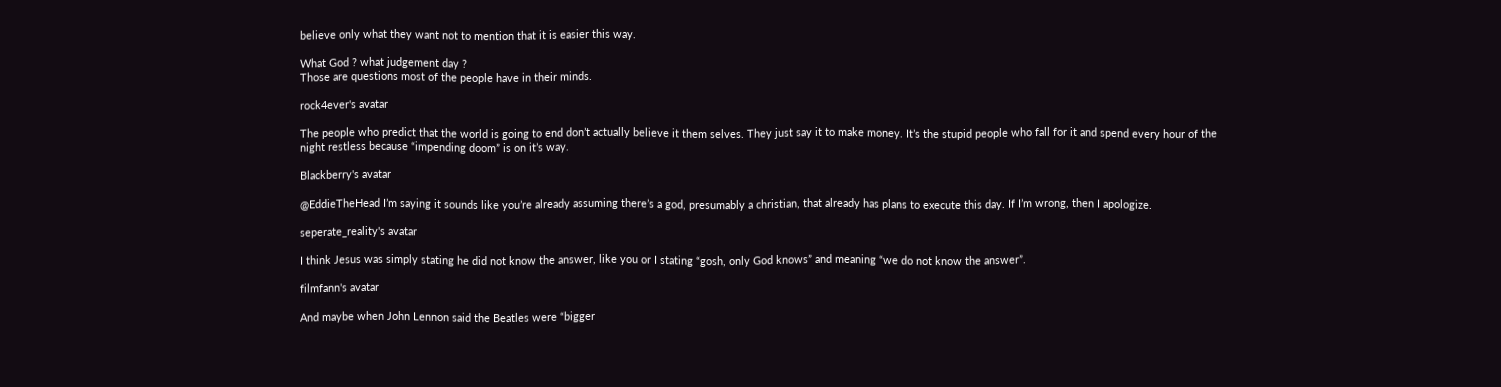believe only what they want not to mention that it is easier this way.

What God ? what judgement day ?
Those are questions most of the people have in their minds.

rock4ever's avatar

The people who predict that the world is going to end don’t actually believe it them selves. They just say it to make money. It’s the stupid people who fall for it and spend every hour of the night restless because “impending doom” is on it’s way.

Blackberry's avatar

@EddieTheHead I’m saying it sounds like you’re already assuming there’s a god, presumably a christian, that already has plans to execute this day. If I’m wrong, then I apologize.

seperate_reality's avatar

I think Jesus was simply stating he did not know the answer, like you or I stating “gosh, only God knows” and meaning “we do not know the answer”.

filmfann's avatar

And maybe when John Lennon said the Beatles were “bigger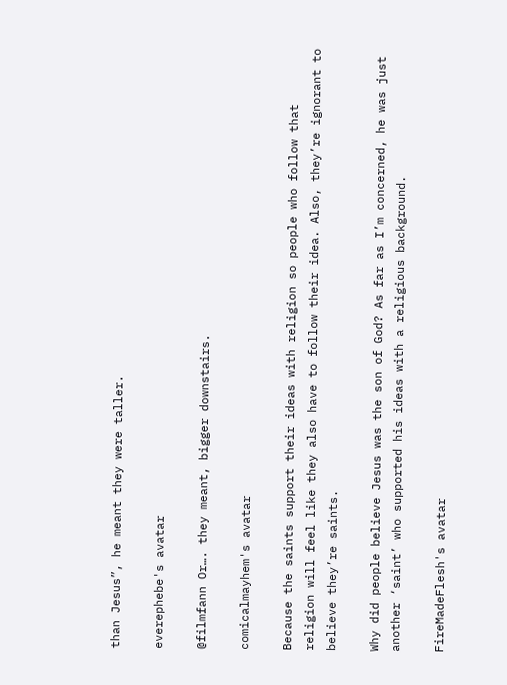than Jesus”, he meant they were taller.

everephebe's avatar

@filmfann Or…. they meant, bigger downstairs.

comicalmayhem's avatar

Because the saints support their ideas with religion so people who follow that religion will feel like they also have to follow their idea. Also, they’re ignorant to believe they’re saints.

Why did people believe Jesus was the son of God? As far as I’m concerned, he was just another ‘saint’ who supported his ideas with a religious background.

FireMadeFlesh's avatar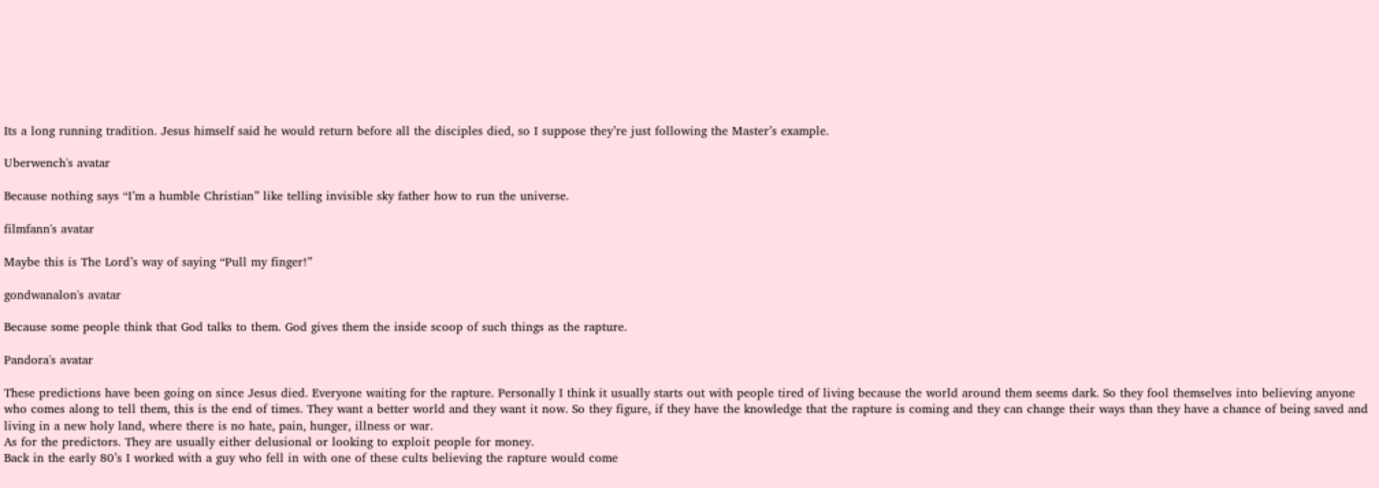Its a long running tradition. Jesus himself said he would return before all the disciples died, so I suppose they’re just following the Master’s example.

Uberwench's avatar

Because nothing says “I’m a humble Christian” like telling invisible sky father how to run the universe.

filmfann's avatar

Maybe this is The Lord’s way of saying “Pull my finger!”

gondwanalon's avatar

Because some people think that God talks to them. God gives them the inside scoop of such things as the rapture.

Pandora's avatar

These predictions have been going on since Jesus died. Everyone waiting for the rapture. Personally I think it usually starts out with people tired of living because the world around them seems dark. So they fool themselves into believing anyone who comes along to tell them, this is the end of times. They want a better world and they want it now. So they figure, if they have the knowledge that the rapture is coming and they can change their ways than they have a chance of being saved and living in a new holy land, where there is no hate, pain, hunger, illness or war.
As for the predictors. They are usually either delusional or looking to exploit people for money.
Back in the early 80’s I worked with a guy who fell in with one of these cults believing the rapture would come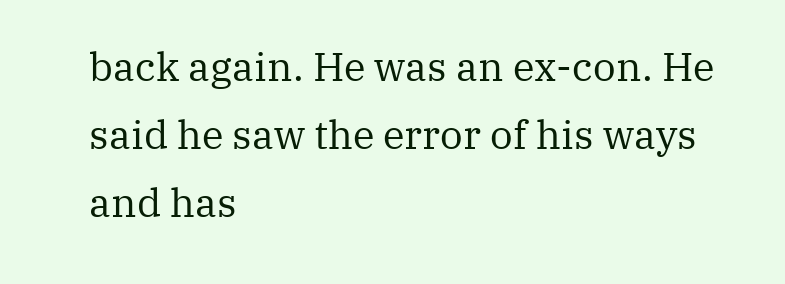back again. He was an ex-con. He said he saw the error of his ways and has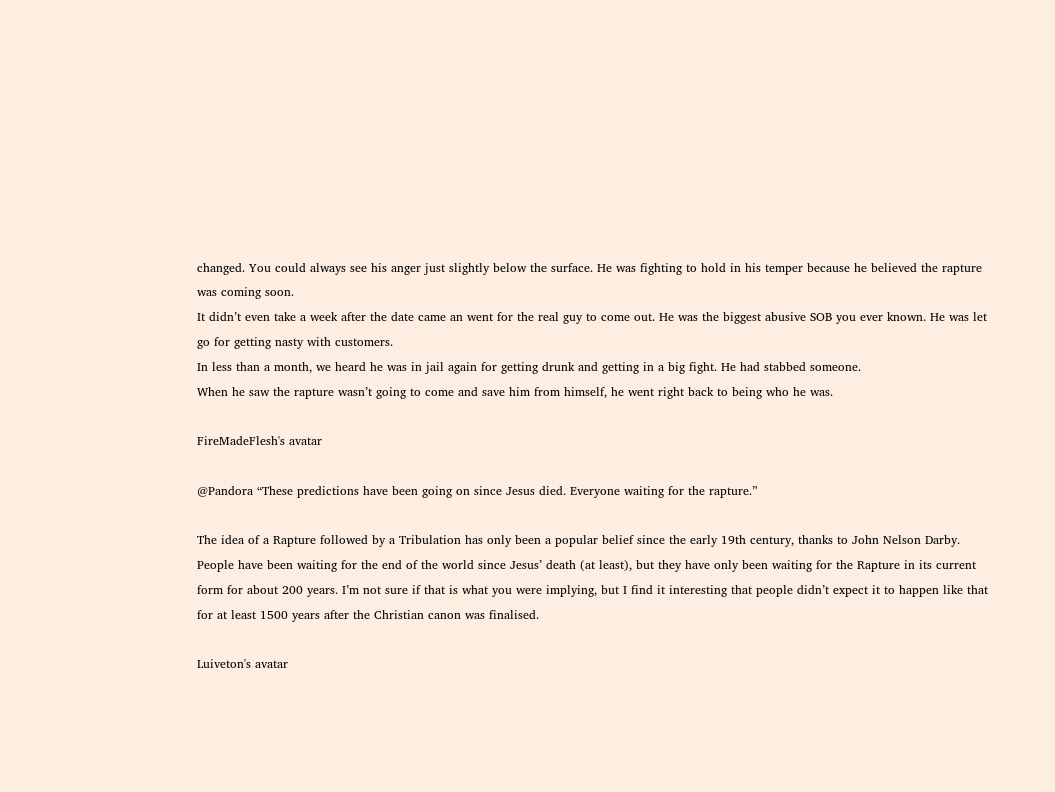changed. You could always see his anger just slightly below the surface. He was fighting to hold in his temper because he believed the rapture was coming soon.
It didn’t even take a week after the date came an went for the real guy to come out. He was the biggest abusive SOB you ever known. He was let go for getting nasty with customers.
In less than a month, we heard he was in jail again for getting drunk and getting in a big fight. He had stabbed someone.
When he saw the rapture wasn’t going to come and save him from himself, he went right back to being who he was.

FireMadeFlesh's avatar

@Pandora “These predictions have been going on since Jesus died. Everyone waiting for the rapture.”

The idea of a Rapture followed by a Tribulation has only been a popular belief since the early 19th century, thanks to John Nelson Darby. People have been waiting for the end of the world since Jesus’ death (at least), but they have only been waiting for the Rapture in its current form for about 200 years. I’m not sure if that is what you were implying, but I find it interesting that people didn’t expect it to happen like that for at least 1500 years after the Christian canon was finalised.

Luiveton's avatar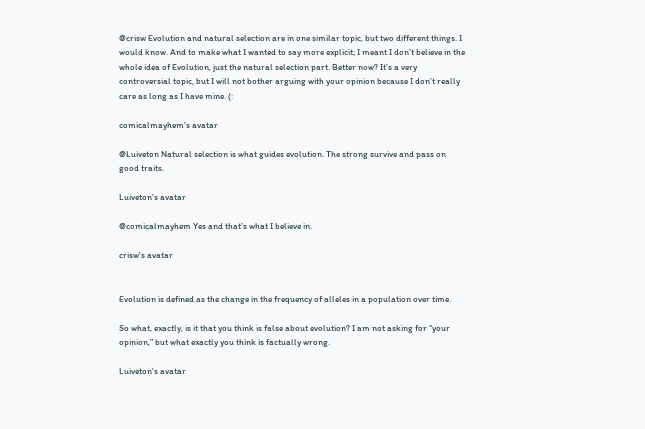@crisw Evolution and natural selection are in one similar topic, but two different things. I would know. And to make what I wanted to say more explicit; I meant I don’t believe in the whole idea of Evolution, just the natural selection part. Better now? It’s a very controversial topic, but I will not bother arguing with your opinion because I don’t really care as long as I have mine. (:

comicalmayhem's avatar

@Luiveton Natural selection is what guides evolution. The strong survive and pass on good traits.

Luiveton's avatar

@comicalmayhem Yes and that’s what I believe in.

crisw's avatar


Evolution is defined as the change in the frequency of alleles in a population over time.

So what, exactly, is it that you think is false about evolution? I am not asking for “your opinion,” but what exactly you think is factually wrong.

Luiveton's avatar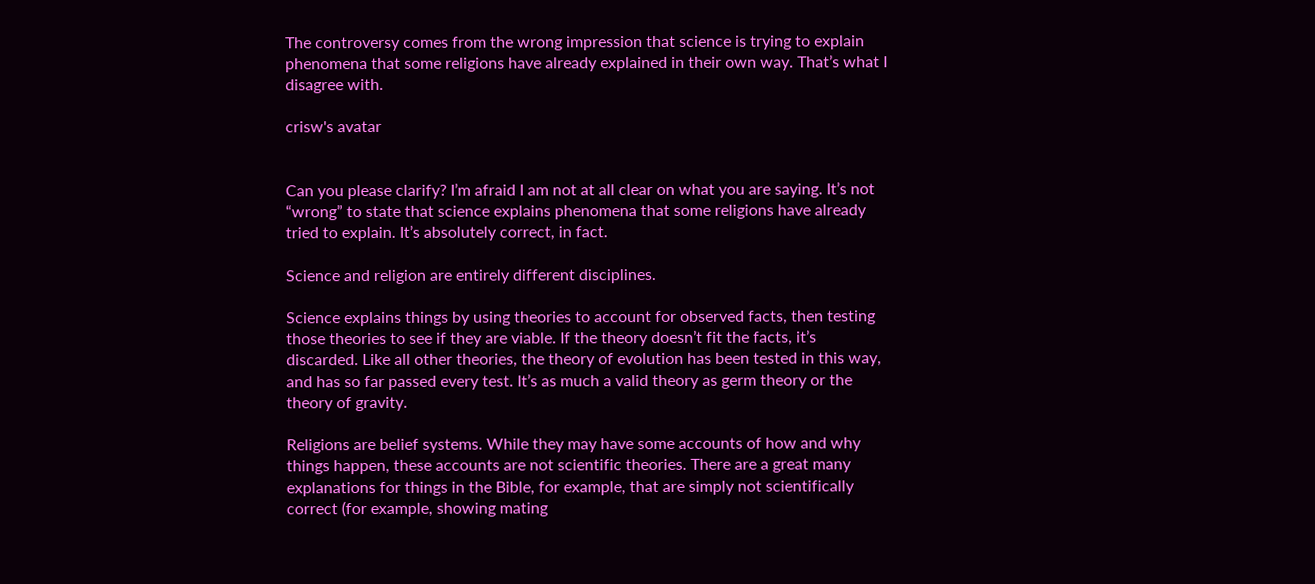The controversy comes from the wrong impression that science is trying to explain phenomena that some religions have already explained in their own way. That’s what I disagree with.

crisw's avatar


Can you please clarify? I’m afraid I am not at all clear on what you are saying. It’s not “wrong” to state that science explains phenomena that some religions have already tried to explain. It’s absolutely correct, in fact.

Science and religion are entirely different disciplines.

Science explains things by using theories to account for observed facts, then testing those theories to see if they are viable. If the theory doesn’t fit the facts, it’s discarded. Like all other theories, the theory of evolution has been tested in this way, and has so far passed every test. It’s as much a valid theory as germ theory or the theory of gravity.

Religions are belief systems. While they may have some accounts of how and why things happen, these accounts are not scientific theories. There are a great many explanations for things in the Bible, for example, that are simply not scientifically correct (for example, showing mating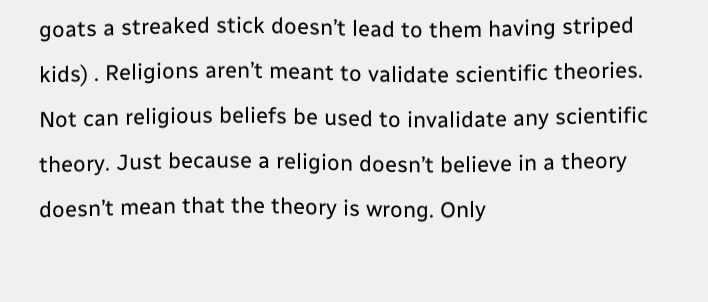goats a streaked stick doesn’t lead to them having striped kids) . Religions aren’t meant to validate scientific theories. Not can religious beliefs be used to invalidate any scientific theory. Just because a religion doesn’t believe in a theory doesn’t mean that the theory is wrong. Only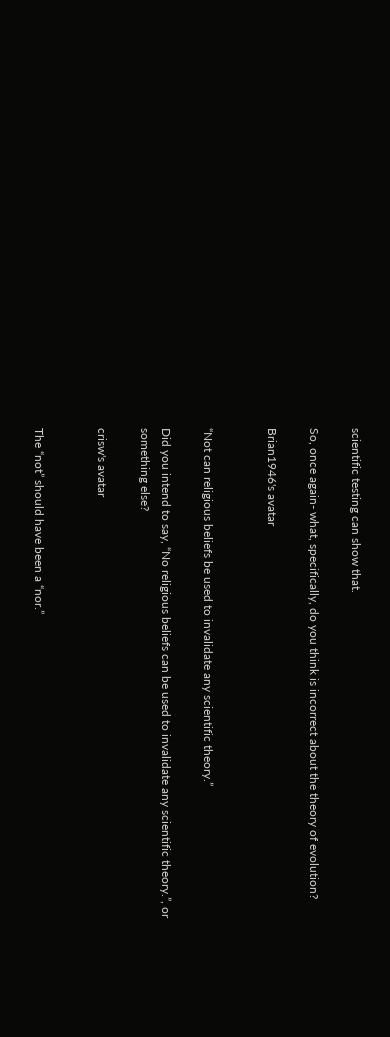scientific testing can show that.

So, once again- what, specifically, do you think is incorrect about the theory of evolution?

Brian1946's avatar


“Not can religious beliefs be used to invalidate any scientific theory.”

Did you intend to say, “No religious beliefs can be used to invalidate any scientific theory.”, or something else?

crisw's avatar


The “not” should have been a “nor.”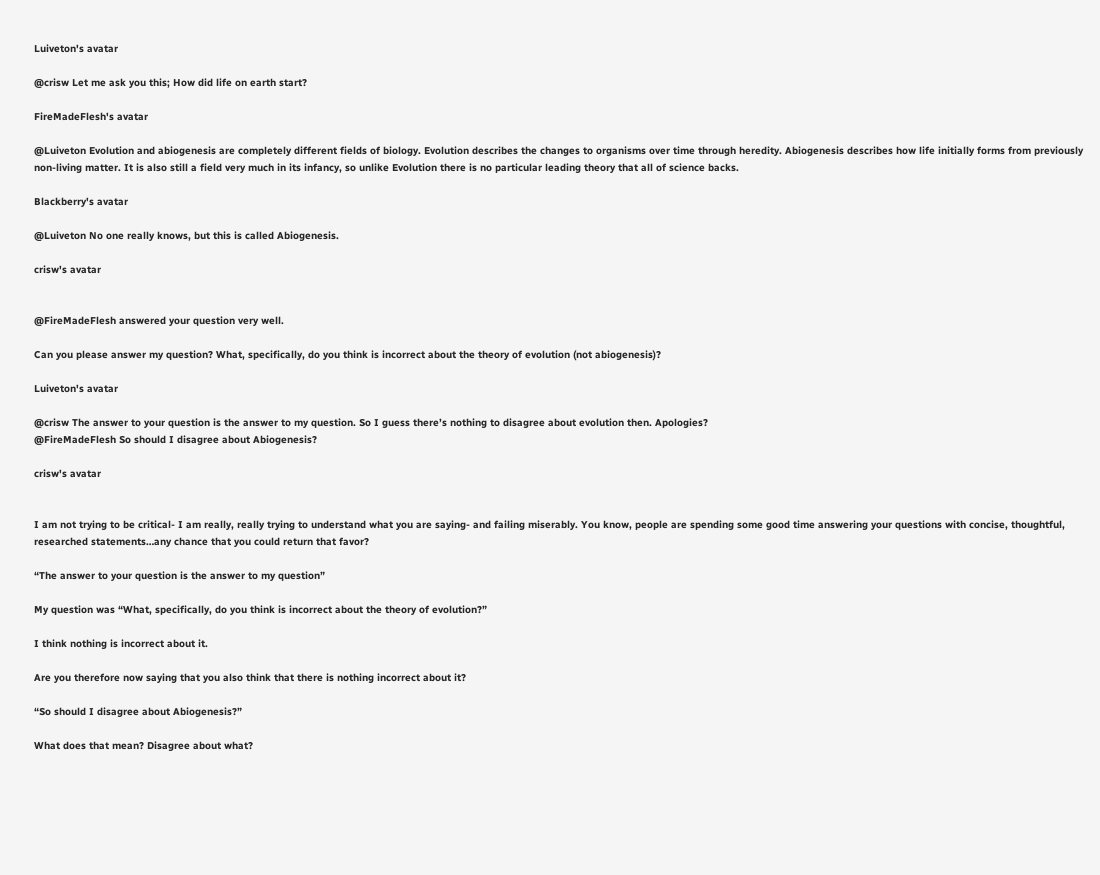Luiveton's avatar

@crisw Let me ask you this; How did life on earth start?

FireMadeFlesh's avatar

@Luiveton Evolution and abiogenesis are completely different fields of biology. Evolution describes the changes to organisms over time through heredity. Abiogenesis describes how life initially forms from previously non-living matter. It is also still a field very much in its infancy, so unlike Evolution there is no particular leading theory that all of science backs.

Blackberry's avatar

@Luiveton No one really knows, but this is called Abiogenesis.

crisw's avatar


@FireMadeFlesh answered your question very well.

Can you please answer my question? What, specifically, do you think is incorrect about the theory of evolution (not abiogenesis)?

Luiveton's avatar

@crisw The answer to your question is the answer to my question. So I guess there’s nothing to disagree about evolution then. Apologies?
@FireMadeFlesh So should I disagree about Abiogenesis?

crisw's avatar


I am not trying to be critical- I am really, really trying to understand what you are saying- and failing miserably. You know, people are spending some good time answering your questions with concise, thoughtful, researched statements…any chance that you could return that favor?

“The answer to your question is the answer to my question”

My question was “What, specifically, do you think is incorrect about the theory of evolution?”

I think nothing is incorrect about it.

Are you therefore now saying that you also think that there is nothing incorrect about it?

“So should I disagree about Abiogenesis?”

What does that mean? Disagree about what?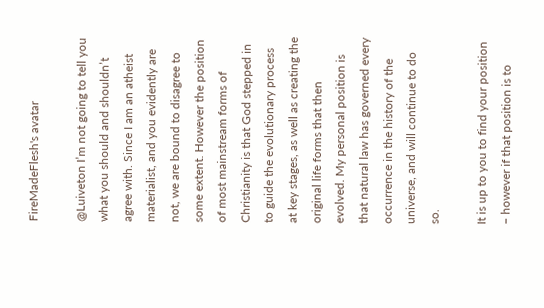FireMadeFlesh's avatar

@Luiveton I’m not going to tell you what you should and shouldn’t agree with. Since I am an atheist materialist, and you evidently are not, we are bound to disagree to some extent. However the position of most mainstream forms of Christianity is that God stepped in to guide the evolutionary process at key stages, as well as creating the original life forms that then evolved. My personal position is that natural law has governed every occurrence in the history of the universe, and will continue to do so.

It is up to you to find your position – however if that position is to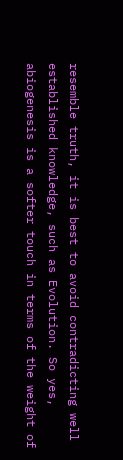resemble truth, it is best to avoid contradicting well established knowledge, such as Evolution. So yes, abiogenesis is a softer touch in terms of the weight of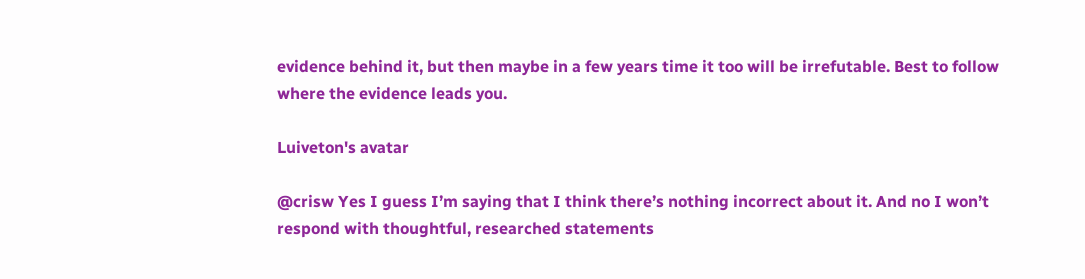evidence behind it, but then maybe in a few years time it too will be irrefutable. Best to follow where the evidence leads you.

Luiveton's avatar

@crisw Yes I guess I’m saying that I think there’s nothing incorrect about it. And no I won’t respond with thoughtful, researched statements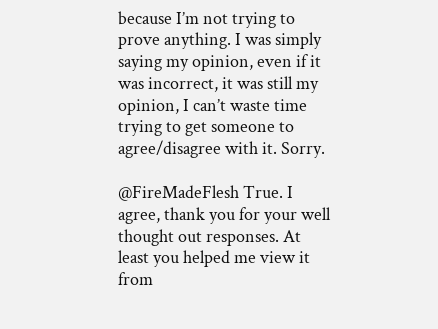because I’m not trying to prove anything. I was simply saying my opinion, even if it was incorrect, it was still my opinion, I can’t waste time trying to get someone to agree/disagree with it. Sorry.

@FireMadeFlesh True. I agree, thank you for your well thought out responses. At least you helped me view it from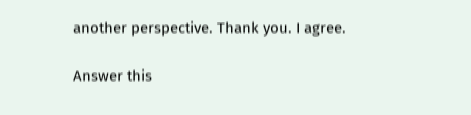another perspective. Thank you. I agree.

Answer this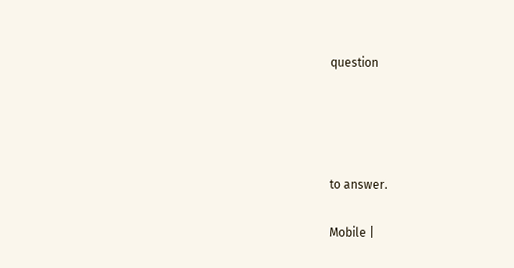question




to answer.

Mobile |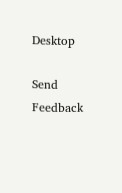Desktop

Send Feedback